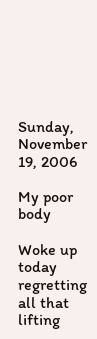Sunday, November 19, 2006

My poor body

Woke up today regretting all that lifting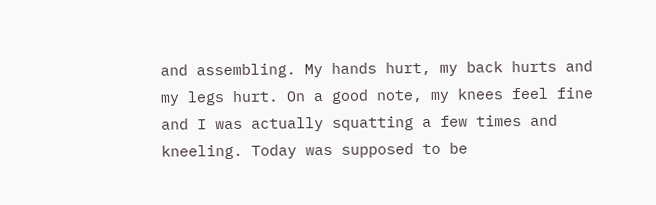and assembling. My hands hurt, my back hurts and my legs hurt. On a good note, my knees feel fine and I was actually squatting a few times and kneeling. Today was supposed to be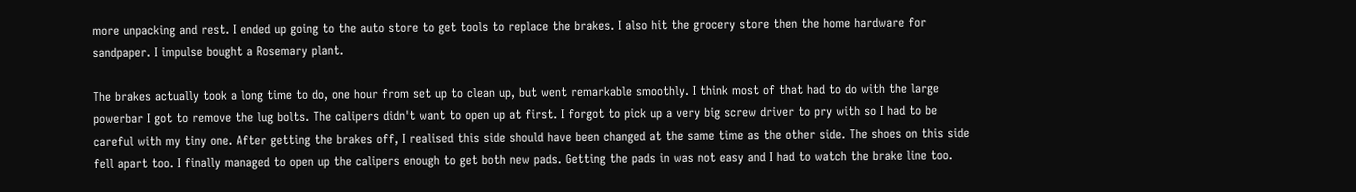more unpacking and rest. I ended up going to the auto store to get tools to replace the brakes. I also hit the grocery store then the home hardware for sandpaper. I impulse bought a Rosemary plant.

The brakes actually took a long time to do, one hour from set up to clean up, but went remarkable smoothly. I think most of that had to do with the large powerbar I got to remove the lug bolts. The calipers didn't want to open up at first. I forgot to pick up a very big screw driver to pry with so I had to be careful with my tiny one. After getting the brakes off, I realised this side should have been changed at the same time as the other side. The shoes on this side fell apart too. I finally managed to open up the calipers enough to get both new pads. Getting the pads in was not easy and I had to watch the brake line too.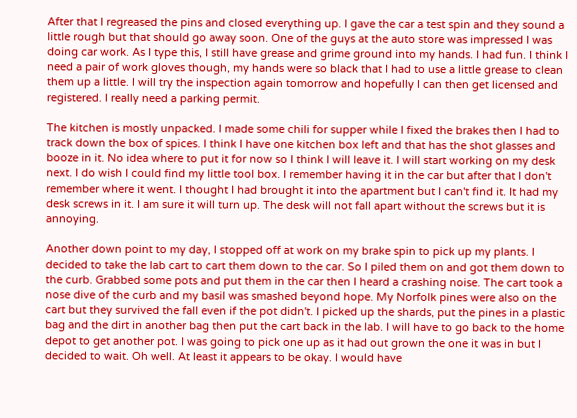After that I regreased the pins and closed everything up. I gave the car a test spin and they sound a little rough but that should go away soon. One of the guys at the auto store was impressed I was doing car work. As I type this, I still have grease and grime ground into my hands. I had fun. I think I need a pair of work gloves though, my hands were so black that I had to use a little grease to clean them up a little. I will try the inspection again tomorrow and hopefully I can then get licensed and registered. I really need a parking permit.

The kitchen is mostly unpacked. I made some chili for supper while I fixed the brakes then I had to track down the box of spices. I think I have one kitchen box left and that has the shot glasses and booze in it. No idea where to put it for now so I think I will leave it. I will start working on my desk next. I do wish I could find my little tool box. I remember having it in the car but after that I don't remember where it went. I thought I had brought it into the apartment but I can't find it. It had my desk screws in it. I am sure it will turn up. The desk will not fall apart without the screws but it is annoying.

Another down point to my day, I stopped off at work on my brake spin to pick up my plants. I decided to take the lab cart to cart them down to the car. So I piled them on and got them down to the curb. Grabbed some pots and put them in the car then I heard a crashing noise. The cart took a nose dive of the curb and my basil was smashed beyond hope. My Norfolk pines were also on the cart but they survived the fall even if the pot didn't. I picked up the shards, put the pines in a plastic bag and the dirt in another bag then put the cart back in the lab. I will have to go back to the home depot to get another pot. I was going to pick one up as it had out grown the one it was in but I decided to wait. Oh well. At least it appears to be okay. I would have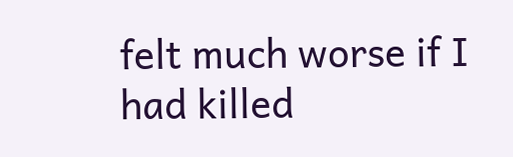felt much worse if I had killed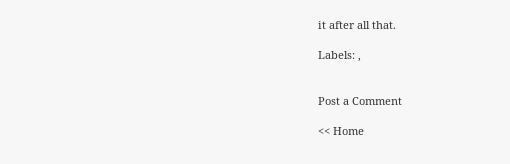it after all that.

Labels: ,


Post a Comment

<< Home